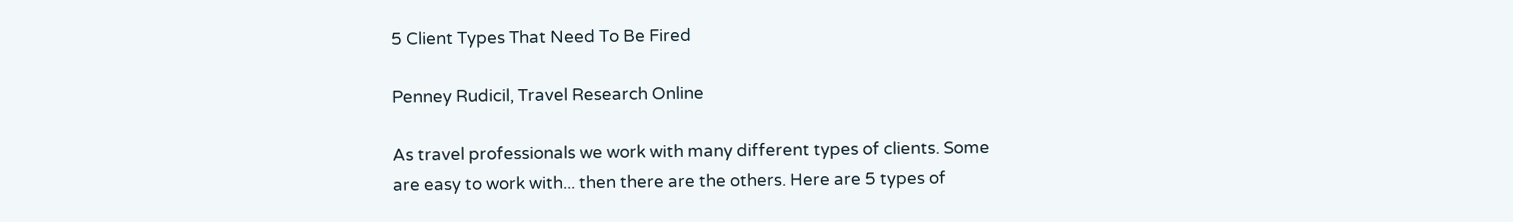5 Client Types That Need To Be Fired

Penney Rudicil, Travel Research Online

As travel professionals we work with many different types of clients. Some are easy to work with... then there are the others. Here are 5 types of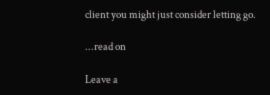client you might just consider letting go.

...read on

Leave a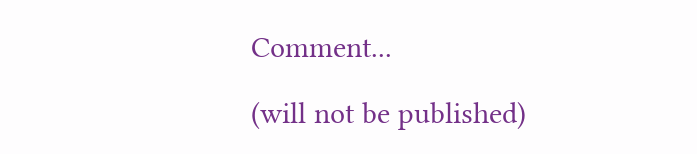Comment...

(will not be published)